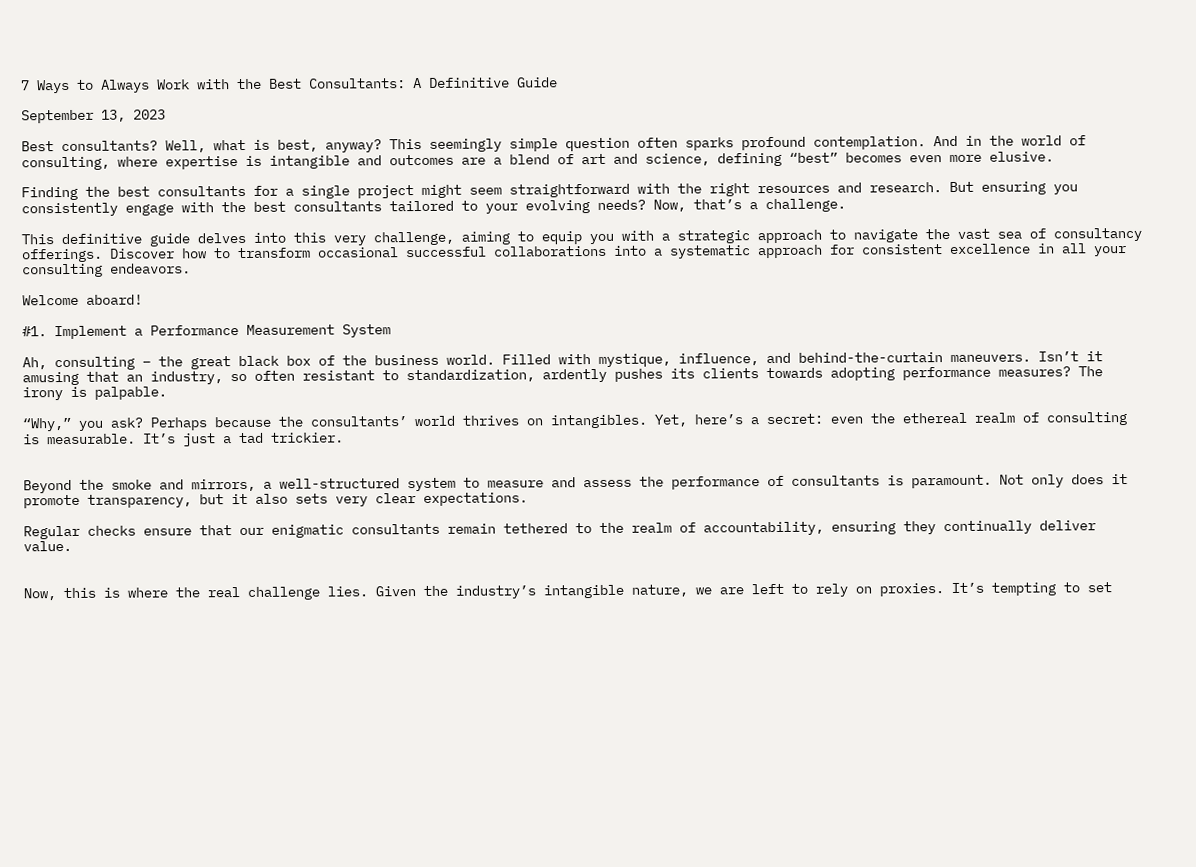7 Ways to Always Work with the Best Consultants: A Definitive Guide

September 13, 2023

Best consultants? Well, what is best, anyway? This seemingly simple question often sparks profound contemplation. And in the world of consulting, where expertise is intangible and outcomes are a blend of art and science, defining “best” becomes even more elusive.

Finding the best consultants for a single project might seem straightforward with the right resources and research. But ensuring you consistently engage with the best consultants tailored to your evolving needs? Now, that’s a challenge.

This definitive guide delves into this very challenge, aiming to equip you with a strategic approach to navigate the vast sea of consultancy offerings. Discover how to transform occasional successful collaborations into a systematic approach for consistent excellence in all your consulting endeavors.

Welcome aboard!

#1. Implement a Performance Measurement System

Ah, consulting – the great black box of the business world. Filled with mystique, influence, and behind-the-curtain maneuvers. Isn’t it amusing that an industry, so often resistant to standardization, ardently pushes its clients towards adopting performance measures? The irony is palpable.

“Why,” you ask? Perhaps because the consultants’ world thrives on intangibles. Yet, here’s a secret: even the ethereal realm of consulting is measurable. It’s just a tad trickier.


Beyond the smoke and mirrors, a well-structured system to measure and assess the performance of consultants is paramount. Not only does it promote transparency, but it also sets very clear expectations.

Regular checks ensure that our enigmatic consultants remain tethered to the realm of accountability, ensuring they continually deliver value.


Now, this is where the real challenge lies. Given the industry’s intangible nature, we are left to rely on proxies. It’s tempting to set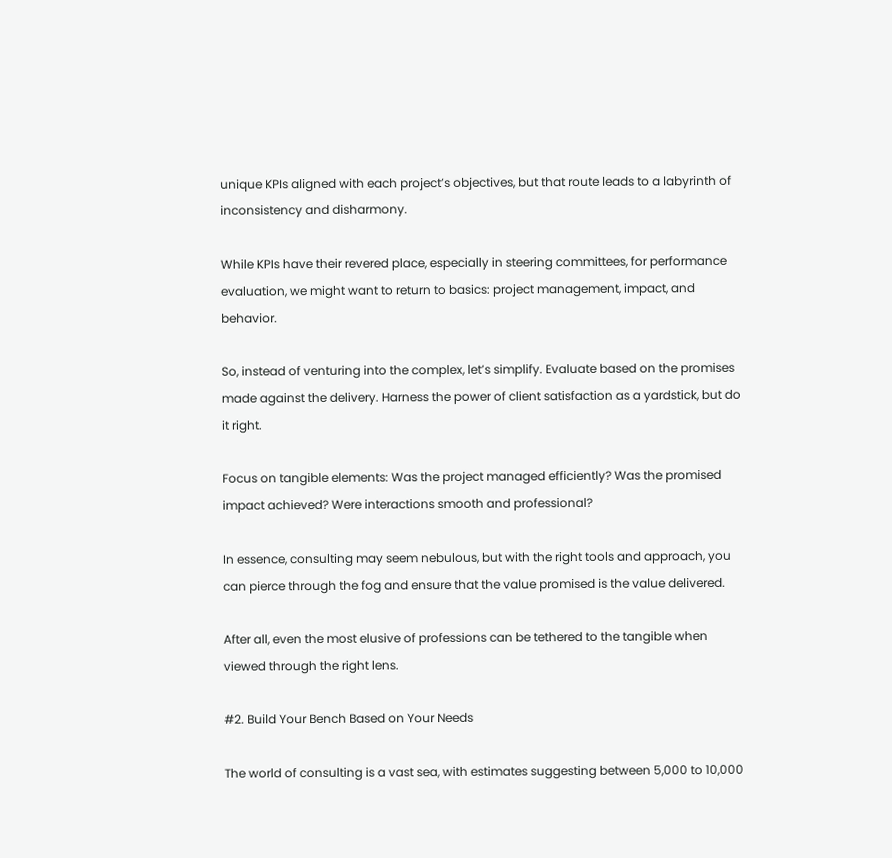unique KPIs aligned with each project’s objectives, but that route leads to a labyrinth of inconsistency and disharmony.

While KPIs have their revered place, especially in steering committees, for performance evaluation, we might want to return to basics: project management, impact, and behavior.

So, instead of venturing into the complex, let’s simplify. Evaluate based on the promises made against the delivery. Harness the power of client satisfaction as a yardstick, but do it right.

Focus on tangible elements: Was the project managed efficiently? Was the promised impact achieved? Were interactions smooth and professional?

In essence, consulting may seem nebulous, but with the right tools and approach, you can pierce through the fog and ensure that the value promised is the value delivered.

After all, even the most elusive of professions can be tethered to the tangible when viewed through the right lens.

#2. Build Your Bench Based on Your Needs

The world of consulting is a vast sea, with estimates suggesting between 5,000 to 10,000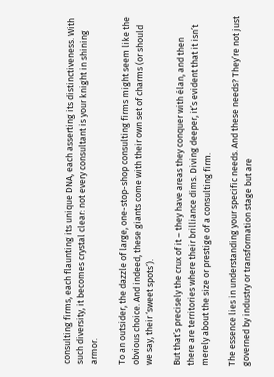consulting firms, each flaunting its unique DNA, each asserting its distinctiveness. With such diversity, it becomes crystal clear: not every consultant is your knight in shining armor.

To an outsider, the dazzle of large, one-stop-shop consulting firms might seem like the obvious choice. And indeed, these giants come with their own set of charms (or should we say, their ‘sweet spots’).

But that’s precisely the crux of it – they have areas they conquer with élan, and then there are territories where their brilliance dims. Diving deeper, it’s evident that it isn’t merely about the size or prestige of a consulting firm.

The essence lies in understanding your specific needs. And these needs? They’re not just governed by industry or transformation stage but are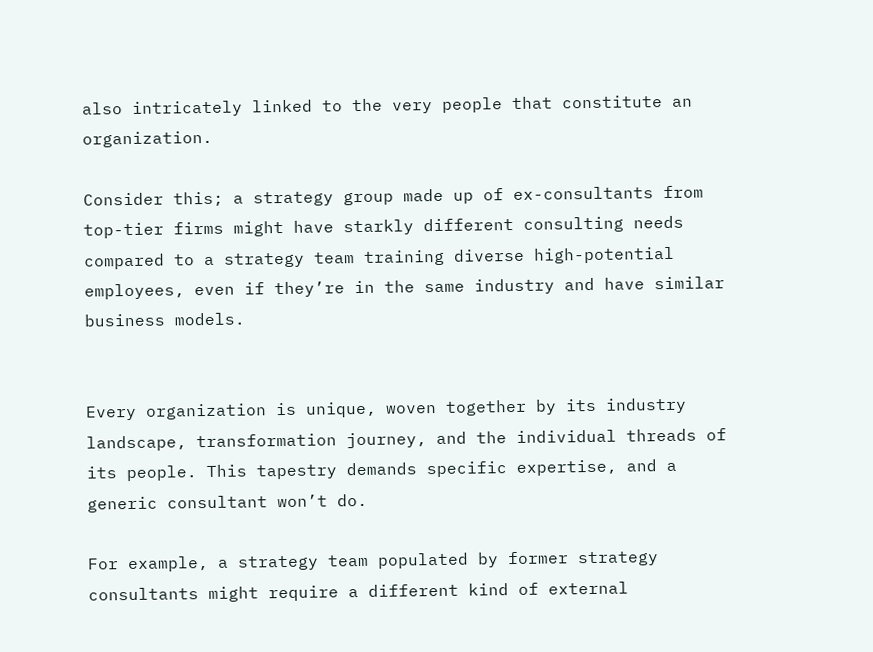also intricately linked to the very people that constitute an organization.

Consider this; a strategy group made up of ex-consultants from top-tier firms might have starkly different consulting needs compared to a strategy team training diverse high-potential employees, even if they’re in the same industry and have similar business models.


Every organization is unique, woven together by its industry landscape, transformation journey, and the individual threads of its people. This tapestry demands specific expertise, and a generic consultant won’t do.

For example, a strategy team populated by former strategy consultants might require a different kind of external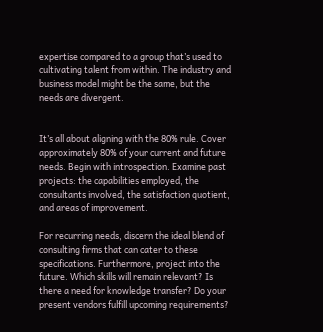expertise compared to a group that’s used to cultivating talent from within. The industry and business model might be the same, but the needs are divergent.


It’s all about aligning with the 80% rule. Cover approximately 80% of your current and future needs. Begin with introspection. Examine past projects: the capabilities employed, the consultants involved, the satisfaction quotient, and areas of improvement.

For recurring needs, discern the ideal blend of consulting firms that can cater to these specifications. Furthermore, project into the future. Which skills will remain relevant? Is there a need for knowledge transfer? Do your present vendors fulfill upcoming requirements?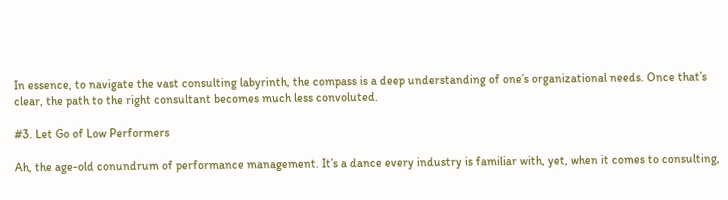In essence, to navigate the vast consulting labyrinth, the compass is a deep understanding of one’s organizational needs. Once that’s clear, the path to the right consultant becomes much less convoluted.

#3. Let Go of Low Performers

Ah, the age-old conundrum of performance management. It’s a dance every industry is familiar with, yet, when it comes to consulting,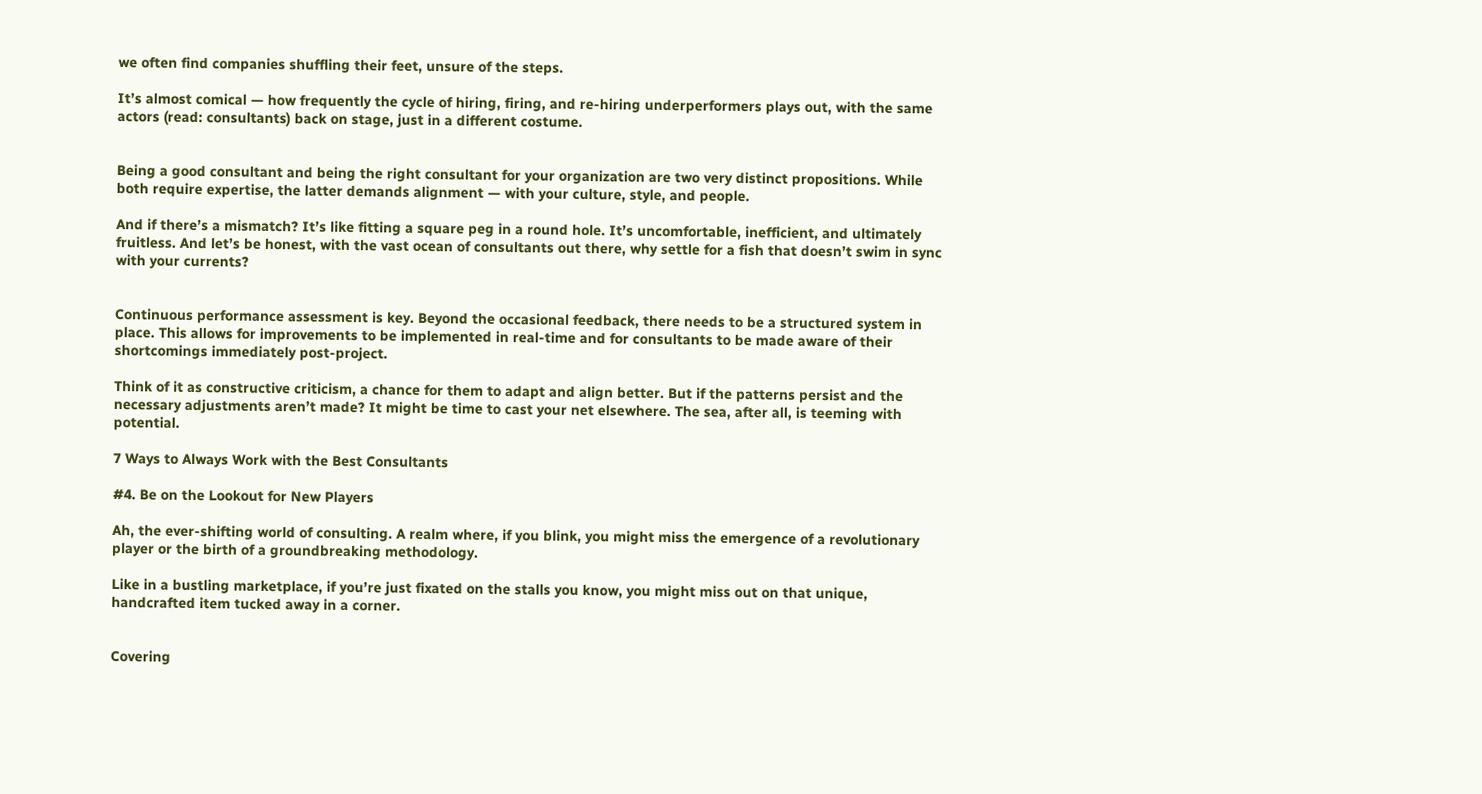we often find companies shuffling their feet, unsure of the steps.

It’s almost comical — how frequently the cycle of hiring, firing, and re-hiring underperformers plays out, with the same actors (read: consultants) back on stage, just in a different costume.


Being a good consultant and being the right consultant for your organization are two very distinct propositions. While both require expertise, the latter demands alignment — with your culture, style, and people.

And if there’s a mismatch? It’s like fitting a square peg in a round hole. It’s uncomfortable, inefficient, and ultimately fruitless. And let’s be honest, with the vast ocean of consultants out there, why settle for a fish that doesn’t swim in sync with your currents?


Continuous performance assessment is key. Beyond the occasional feedback, there needs to be a structured system in place. This allows for improvements to be implemented in real-time and for consultants to be made aware of their shortcomings immediately post-project.

Think of it as constructive criticism, a chance for them to adapt and align better. But if the patterns persist and the necessary adjustments aren’t made? It might be time to cast your net elsewhere. The sea, after all, is teeming with potential.

7 Ways to Always Work with the Best Consultants

#4. Be on the Lookout for New Players

Ah, the ever-shifting world of consulting. A realm where, if you blink, you might miss the emergence of a revolutionary player or the birth of a groundbreaking methodology.

Like in a bustling marketplace, if you’re just fixated on the stalls you know, you might miss out on that unique, handcrafted item tucked away in a corner.


Covering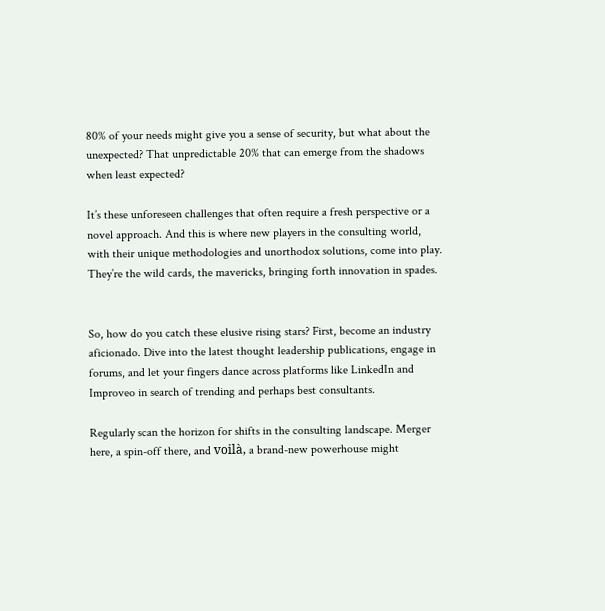80% of your needs might give you a sense of security, but what about the unexpected? That unpredictable 20% that can emerge from the shadows when least expected?

It’s these unforeseen challenges that often require a fresh perspective or a novel approach. And this is where new players in the consulting world, with their unique methodologies and unorthodox solutions, come into play. They’re the wild cards, the mavericks, bringing forth innovation in spades.


So, how do you catch these elusive rising stars? First, become an industry aficionado. Dive into the latest thought leadership publications, engage in forums, and let your fingers dance across platforms like LinkedIn and Improveo in search of trending and perhaps best consultants.

Regularly scan the horizon for shifts in the consulting landscape. Merger here, a spin-off there, and voilà, a brand-new powerhouse might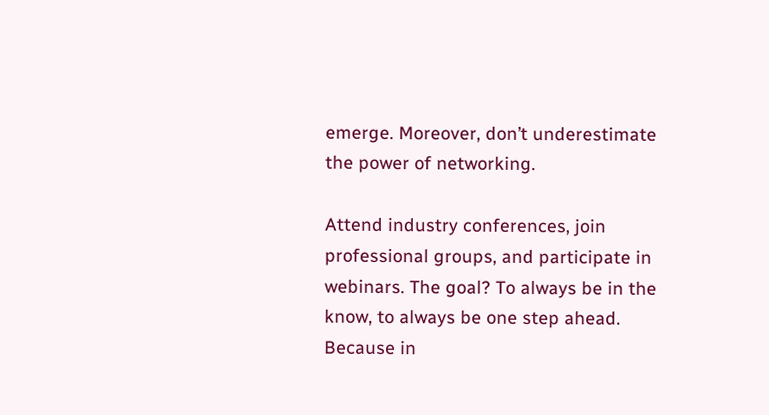emerge. Moreover, don’t underestimate the power of networking.

Attend industry conferences, join professional groups, and participate in webinars. The goal? To always be in the know, to always be one step ahead. Because in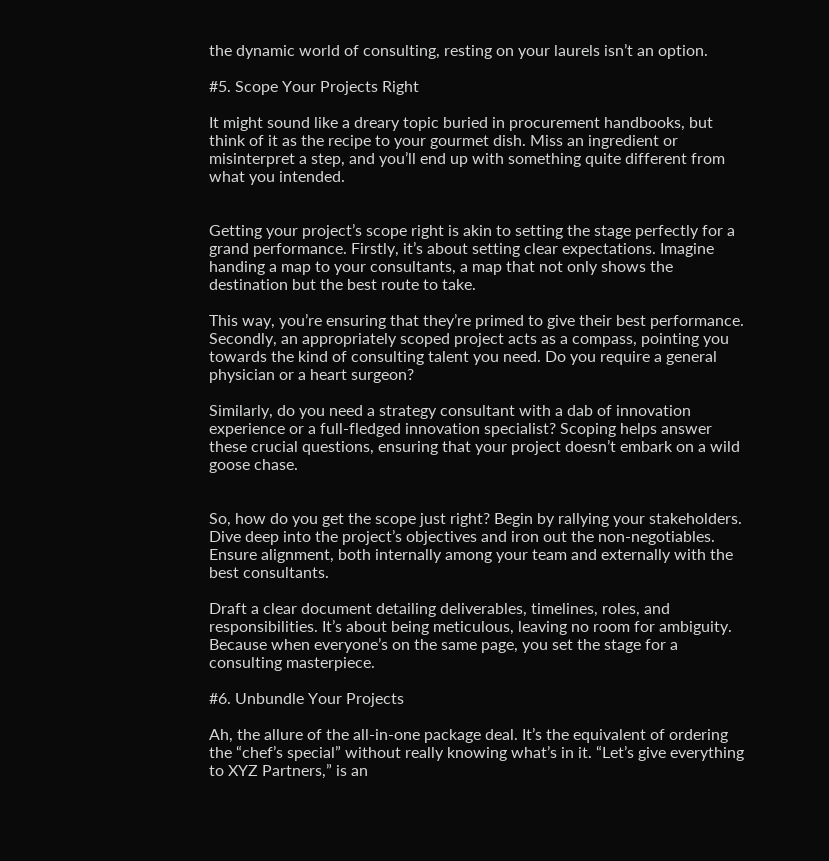the dynamic world of consulting, resting on your laurels isn’t an option.

#5. Scope Your Projects Right

It might sound like a dreary topic buried in procurement handbooks, but think of it as the recipe to your gourmet dish. Miss an ingredient or misinterpret a step, and you’ll end up with something quite different from what you intended.


Getting your project’s scope right is akin to setting the stage perfectly for a grand performance. Firstly, it’s about setting clear expectations. Imagine handing a map to your consultants, a map that not only shows the destination but the best route to take.

This way, you’re ensuring that they’re primed to give their best performance. Secondly, an appropriately scoped project acts as a compass, pointing you towards the kind of consulting talent you need. Do you require a general physician or a heart surgeon?

Similarly, do you need a strategy consultant with a dab of innovation experience or a full-fledged innovation specialist? Scoping helps answer these crucial questions, ensuring that your project doesn’t embark on a wild goose chase.


So, how do you get the scope just right? Begin by rallying your stakeholders. Dive deep into the project’s objectives and iron out the non-negotiables. Ensure alignment, both internally among your team and externally with the best consultants.

Draft a clear document detailing deliverables, timelines, roles, and responsibilities. It’s about being meticulous, leaving no room for ambiguity. Because when everyone’s on the same page, you set the stage for a consulting masterpiece.

#6. Unbundle Your Projects

Ah, the allure of the all-in-one package deal. It’s the equivalent of ordering the “chef’s special” without really knowing what’s in it. “Let’s give everything to XYZ Partners,” is an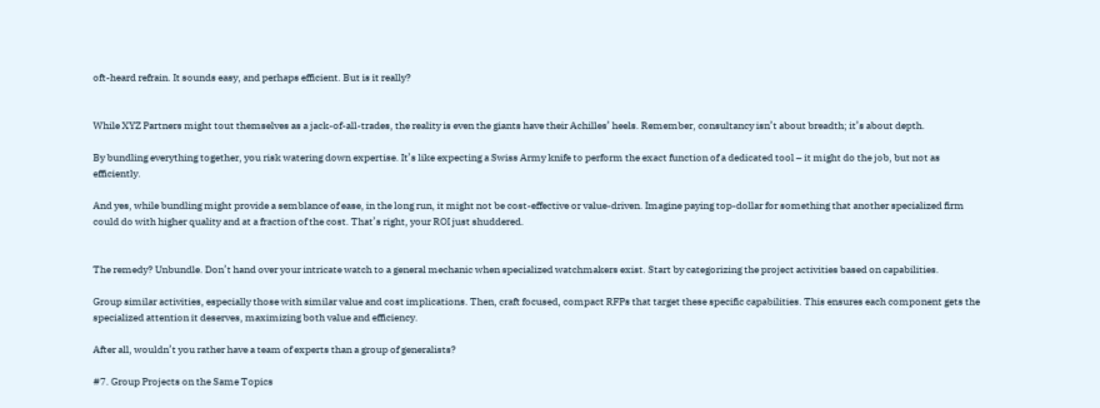oft-heard refrain. It sounds easy, and perhaps efficient. But is it really?


While XYZ Partners might tout themselves as a jack-of-all-trades, the reality is even the giants have their Achilles’ heels. Remember, consultancy isn’t about breadth; it’s about depth.

By bundling everything together, you risk watering down expertise. It’s like expecting a Swiss Army knife to perform the exact function of a dedicated tool – it might do the job, but not as efficiently.

And yes, while bundling might provide a semblance of ease, in the long run, it might not be cost-effective or value-driven. Imagine paying top-dollar for something that another specialized firm could do with higher quality and at a fraction of the cost. That’s right, your ROI just shuddered.


The remedy? Unbundle. Don’t hand over your intricate watch to a general mechanic when specialized watchmakers exist. Start by categorizing the project activities based on capabilities.

Group similar activities, especially those with similar value and cost implications. Then, craft focused, compact RFPs that target these specific capabilities. This ensures each component gets the specialized attention it deserves, maximizing both value and efficiency.

After all, wouldn’t you rather have a team of experts than a group of generalists?

#7. Group Projects on the Same Topics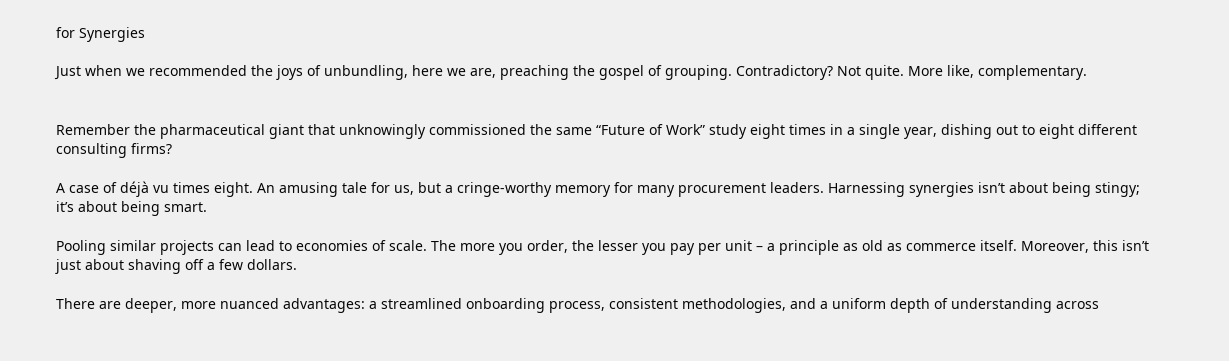for Synergies

Just when we recommended the joys of unbundling, here we are, preaching the gospel of grouping. Contradictory? Not quite. More like, complementary.


Remember the pharmaceutical giant that unknowingly commissioned the same “Future of Work” study eight times in a single year, dishing out to eight different consulting firms?

A case of déjà vu times eight. An amusing tale for us, but a cringe-worthy memory for many procurement leaders. Harnessing synergies isn’t about being stingy; it’s about being smart.

Pooling similar projects can lead to economies of scale. The more you order, the lesser you pay per unit – a principle as old as commerce itself. Moreover, this isn’t just about shaving off a few dollars.

There are deeper, more nuanced advantages: a streamlined onboarding process, consistent methodologies, and a uniform depth of understanding across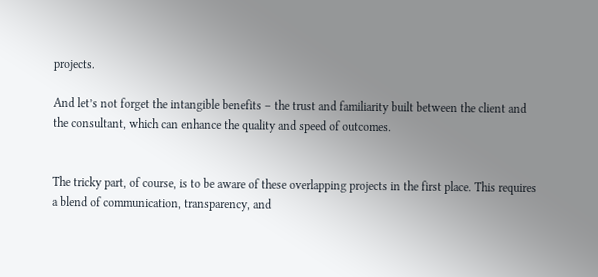projects.

And let’s not forget the intangible benefits – the trust and familiarity built between the client and the consultant, which can enhance the quality and speed of outcomes.


The tricky part, of course, is to be aware of these overlapping projects in the first place. This requires a blend of communication, transparency, and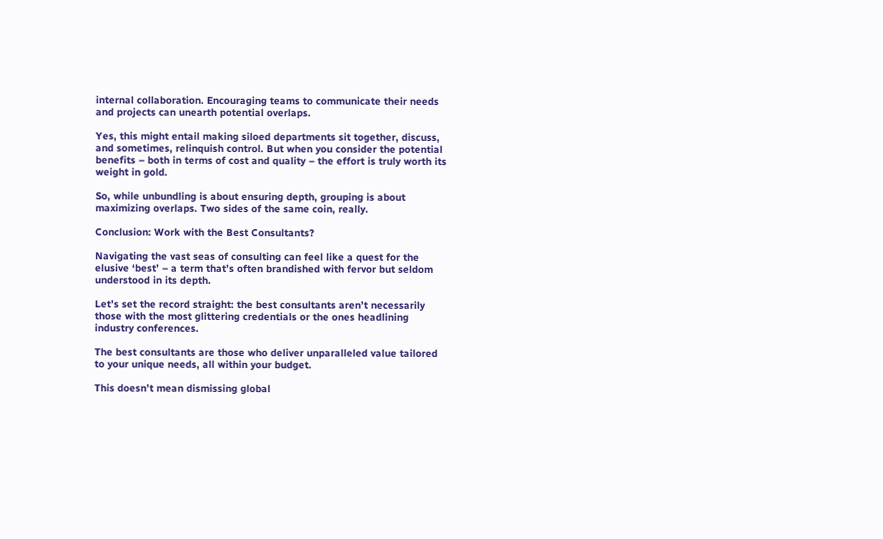internal collaboration. Encouraging teams to communicate their needs and projects can unearth potential overlaps.

Yes, this might entail making siloed departments sit together, discuss, and sometimes, relinquish control. But when you consider the potential benefits – both in terms of cost and quality – the effort is truly worth its weight in gold.

So, while unbundling is about ensuring depth, grouping is about maximizing overlaps. Two sides of the same coin, really.

Conclusion: Work with the Best Consultants?

Navigating the vast seas of consulting can feel like a quest for the elusive ‘best’ – a term that’s often brandished with fervor but seldom understood in its depth.

Let’s set the record straight: the best consultants aren’t necessarily those with the most glittering credentials or the ones headlining industry conferences.

The best consultants are those who deliver unparalleled value tailored to your unique needs, all within your budget.

This doesn’t mean dismissing global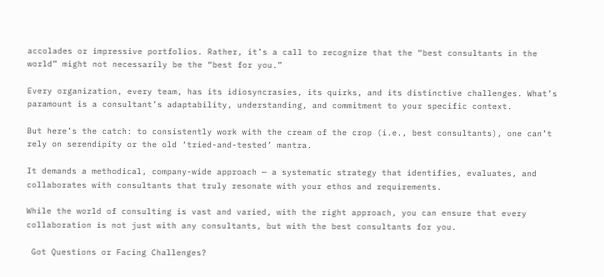accolades or impressive portfolios. Rather, it’s a call to recognize that the “best consultants in the world” might not necessarily be the “best for you.”

Every organization, every team, has its idiosyncrasies, its quirks, and its distinctive challenges. What’s paramount is a consultant’s adaptability, understanding, and commitment to your specific context.

But here’s the catch: to consistently work with the cream of the crop (i.e., best consultants), one can’t rely on serendipity or the old ‘tried-and-tested’ mantra.

It demands a methodical, company-wide approach — a systematic strategy that identifies, evaluates, and collaborates with consultants that truly resonate with your ethos and requirements.

While the world of consulting is vast and varied, with the right approach, you can ensure that every collaboration is not just with any consultants, but with the best consultants for you.

 Got Questions or Facing Challenges?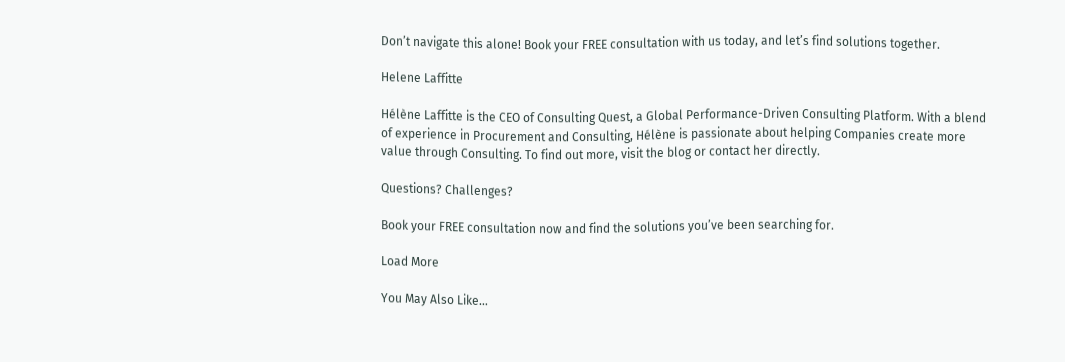Don’t navigate this alone! Book your FREE consultation with us today, and let’s find solutions together.

Helene Laffitte

Hélène Laffitte is the CEO of Consulting Quest, a Global Performance-Driven Consulting Platform. With a blend of experience in Procurement and Consulting, Hélène is passionate about helping Companies create more value through Consulting. To find out more, visit the blog or contact her directly.

Questions? Challenges?

Book your FREE consultation now and find the solutions you’ve been searching for.

Load More

You May Also Like…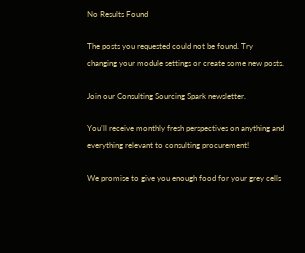No Results Found

The posts you requested could not be found. Try changing your module settings or create some new posts.

Join our Consulting Sourcing Spark newsletter.

You’ll receive monthly fresh perspectives on anything and everything relevant to consulting procurement!

We promise to give you enough food for your grey cells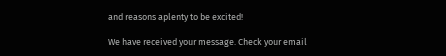and reasons aplenty to be excited!

We have received your message. Check your email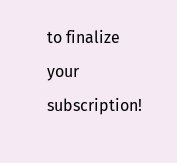to finalize your subscription!